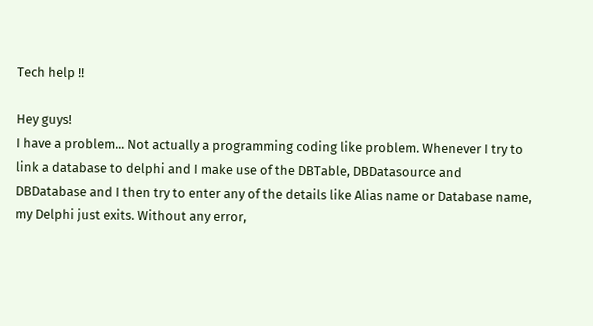Tech help !!

Hey guys!
I have a problem... Not actually a programming coding like problem. Whenever I try to link a database to delphi and I make use of the DBTable, DBDatasource and DBDatabase and I then try to enter any of the details like Alias name or Database name, my Delphi just exits. Without any error,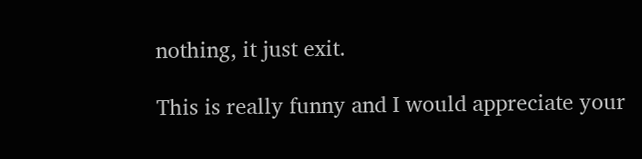nothing, it just exit.

This is really funny and I would appreciate your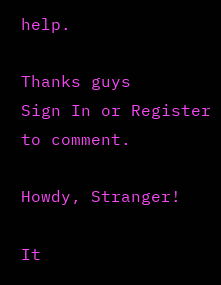help.

Thanks guys
Sign In or Register to comment.

Howdy, Stranger!

It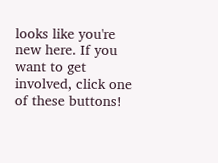looks like you're new here. If you want to get involved, click one of these buttons!